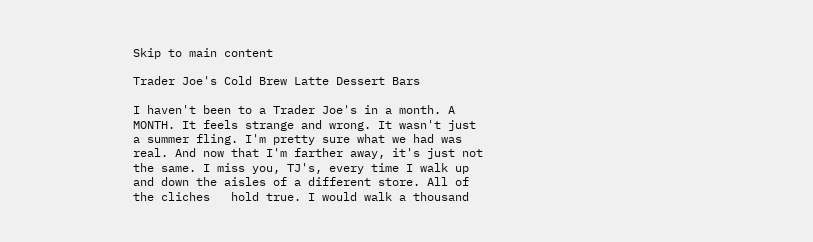Skip to main content

Trader Joe's Cold Brew Latte Dessert Bars

I haven't been to a Trader Joe's in a month. A MONTH. It feels strange and wrong. It wasn't just a summer fling. I'm pretty sure what we had was real. And now that I'm farther away, it's just not the same. I miss you, TJ's, every time I walk up and down the aisles of a different store. All of the cliches   hold true. I would walk a thousand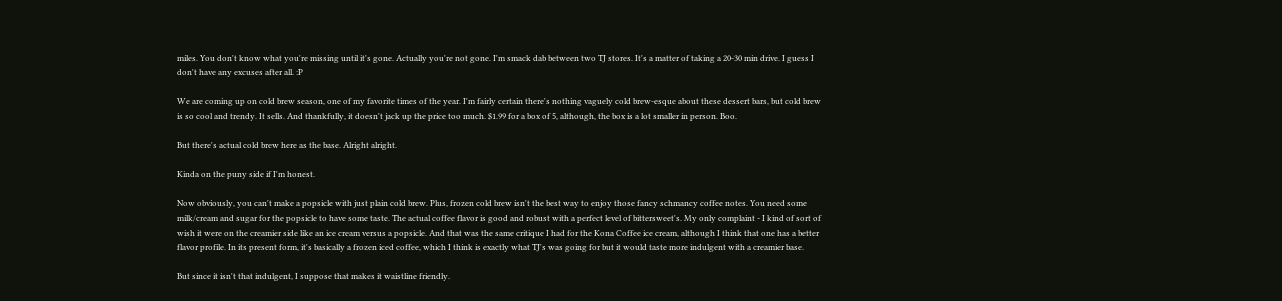miles. You don't know what you're missing until it's gone. Actually you're not gone. I'm smack dab between two TJ stores. It's a matter of taking a 20-30 min drive. I guess I don't have any excuses after all. :P

We are coming up on cold brew season, one of my favorite times of the year. I'm fairly certain there's nothing vaguely cold brew-esque about these dessert bars, but cold brew is so cool and trendy. It sells. And thankfully, it doesn't jack up the price too much. $1.99 for a box of 5, although, the box is a lot smaller in person. Boo.

But there's actual cold brew here as the base. Alright alright.

Kinda on the puny side if I'm honest.

Now obviously, you can't make a popsicle with just plain cold brew. Plus, frozen cold brew isn't the best way to enjoy those fancy schmancy coffee notes. You need some milk/cream and sugar for the popsicle to have some taste. The actual coffee flavor is good and robust with a perfect level of bittersweet's. My only complaint - I kind of sort of wish it were on the creamier side like an ice cream versus a popsicle. And that was the same critique I had for the Kona Coffee ice cream, although I think that one has a better flavor profile. In its present form, it's basically a frozen iced coffee, which I think is exactly what TJ's was going for but it would taste more indulgent with a creamier base.

But since it isn't that indulgent, I suppose that makes it waistline friendly.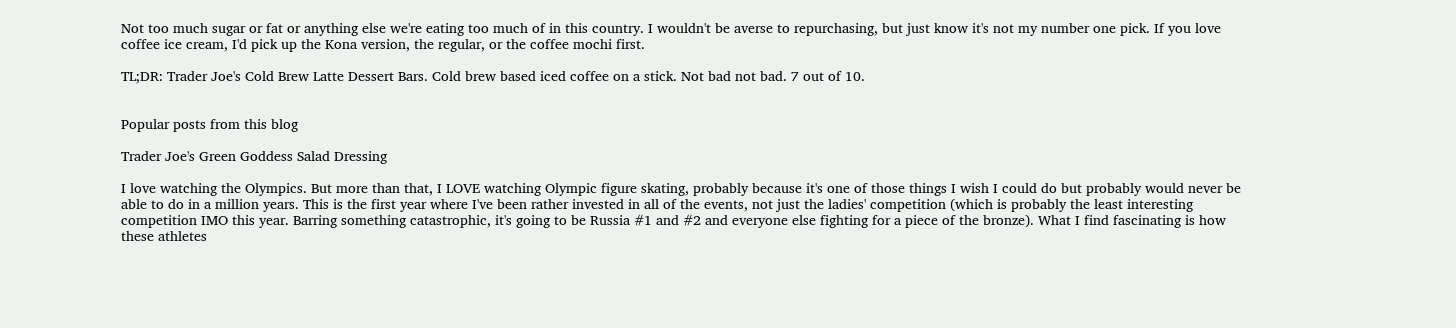Not too much sugar or fat or anything else we're eating too much of in this country. I wouldn't be averse to repurchasing, but just know it's not my number one pick. If you love coffee ice cream, I'd pick up the Kona version, the regular, or the coffee mochi first.

TL;DR: Trader Joe's Cold Brew Latte Dessert Bars. Cold brew based iced coffee on a stick. Not bad not bad. 7 out of 10.


Popular posts from this blog

Trader Joe's Green Goddess Salad Dressing

I love watching the Olympics. But more than that, I LOVE watching Olympic figure skating, probably because it's one of those things I wish I could do but probably would never be able to do in a million years. This is the first year where I've been rather invested in all of the events, not just the ladies' competition (which is probably the least interesting competition IMO this year. Barring something catastrophic, it's going to be Russia #1 and #2 and everyone else fighting for a piece of the bronze). What I find fascinating is how these athletes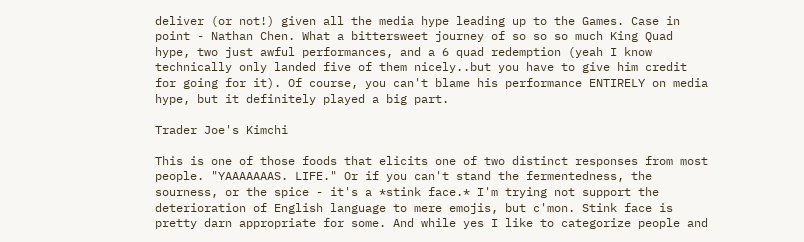deliver (or not!) given all the media hype leading up to the Games. Case in point - Nathan Chen. What a bittersweet journey of so so so much King Quad hype, two just awful performances, and a 6 quad redemption (yeah I know technically only landed five of them nicely..but you have to give him credit for going for it). Of course, you can't blame his performance ENTIRELY on media hype, but it definitely played a big part.

Trader Joe's Kimchi

This is one of those foods that elicits one of two distinct responses from most people. "YAAAAAAAS. LIFE." Or if you can't stand the fermentedness, the sourness, or the spice - it's a *stink face.* I'm trying not support the deterioration of English language to mere emojis, but c'mon. Stink face is pretty darn appropriate for some. And while yes I like to categorize people and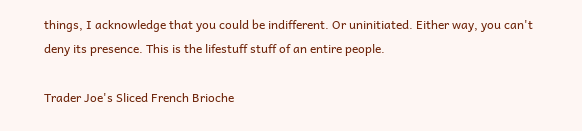things, I acknowledge that you could be indifferent. Or uninitiated. Either way, you can't deny its presence. This is the lifestuff stuff of an entire people.

Trader Joe's Sliced French Brioche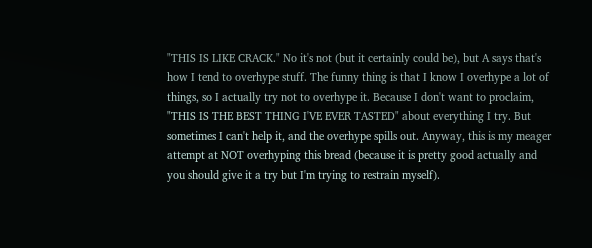"THIS IS LIKE CRACK." No it's not (but it certainly could be), but A says that's how I tend to overhype stuff. The funny thing is that I know I overhype a lot of things, so I actually try not to overhype it. Because I don't want to proclaim, "THIS IS THE BEST THING I'VE EVER TASTED" about everything I try. But sometimes I can't help it, and the overhype spills out. Anyway, this is my meager attempt at NOT overhyping this bread (because it is pretty good actually and you should give it a try but I'm trying to restrain myself).